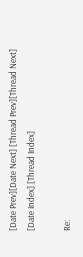[Date Prev][Date Next] [Thread Prev][Thread Next] [Date Index] [Thread Index]

Re: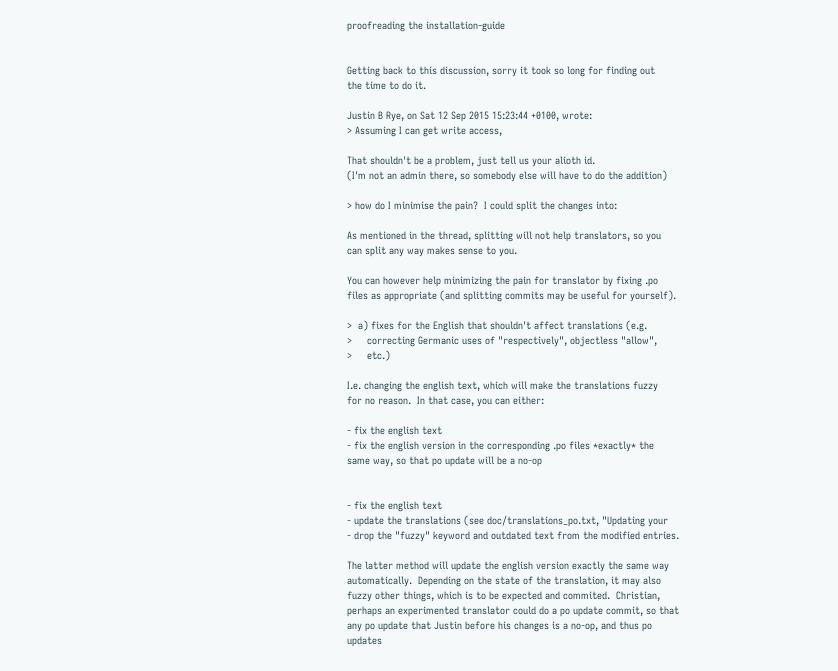proofreading the installation-guide


Getting back to this discussion, sorry it took so long for finding out
the time to do it.

Justin B Rye, on Sat 12 Sep 2015 15:23:44 +0100, wrote:
> Assuming I can get write access,

That shouldn't be a problem, just tell us your alioth id.
(I'm not an admin there, so somebody else will have to do the addition)

> how do I minimise the pain?  I could split the changes into:

As mentioned in the thread, splitting will not help translators, so you
can split any way makes sense to you.

You can however help minimizing the pain for translator by fixing .po
files as appropriate (and splitting commits may be useful for yourself).

>  a) fixes for the English that shouldn't affect translations (e.g.
>     correcting Germanic uses of "respectively", objectless "allow",
>     etc.)

I.e. changing the english text, which will make the translations fuzzy
for no reason.  In that case, you can either:

- fix the english text
- fix the english version in the corresponding .po files *exactly* the
same way, so that po update will be a no-op


- fix the english text
- update the translations (see doc/translations_po.txt, "Updating your
- drop the "fuzzy" keyword and outdated text from the modified entries.

The latter method will update the english version exactly the same way
automatically.  Depending on the state of the translation, it may also
fuzzy other things, which is to be expected and commited.  Christian,
perhaps an experimented translator could do a po update commit, so that
any po update that Justin before his changes is a no-op, and thus po
updates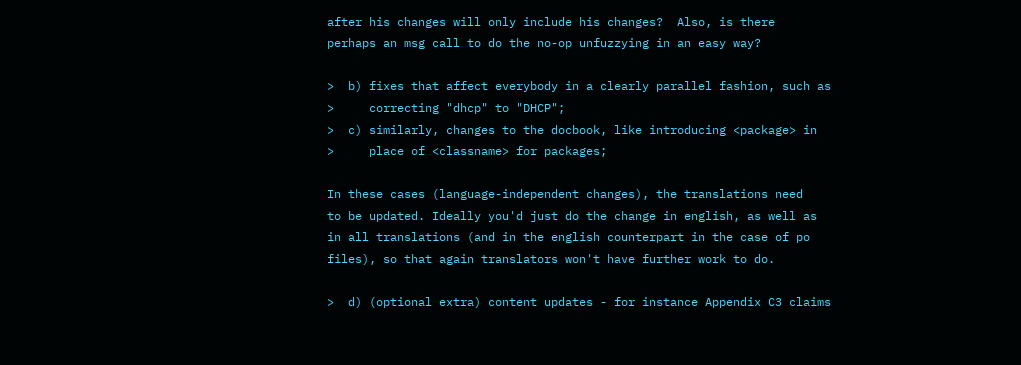after his changes will only include his changes?  Also, is there
perhaps an msg call to do the no-op unfuzzying in an easy way?

>  b) fixes that affect everybody in a clearly parallel fashion, such as
>     correcting "dhcp" to "DHCP";
>  c) similarly, changes to the docbook, like introducing <package> in
>     place of <classname> for packages;

In these cases (language-independent changes), the translations need
to be updated. Ideally you'd just do the change in english, as well as
in all translations (and in the english counterpart in the case of po
files), so that again translators won't have further work to do.

>  d) (optional extra) content updates - for instance Appendix C3 claims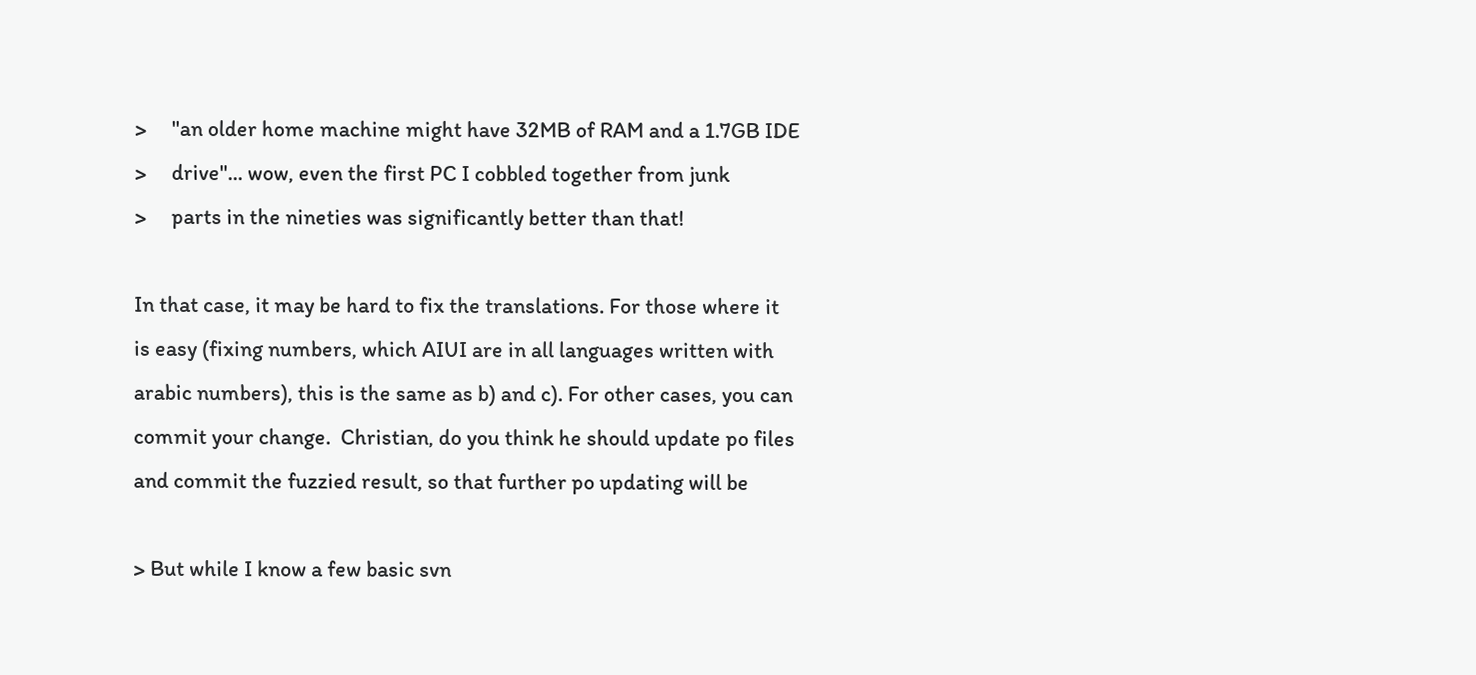>     "an older home machine might have 32MB of RAM and a 1.7GB IDE
>     drive"... wow, even the first PC I cobbled together from junk
>     parts in the nineties was significantly better than that!

In that case, it may be hard to fix the translations. For those where it
is easy (fixing numbers, which AIUI are in all languages written with
arabic numbers), this is the same as b) and c). For other cases, you can
commit your change.  Christian, do you think he should update po files
and commit the fuzzied result, so that further po updating will be

> But while I know a few basic svn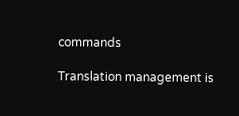commands

Translation management is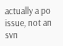actually a po issue, not an svn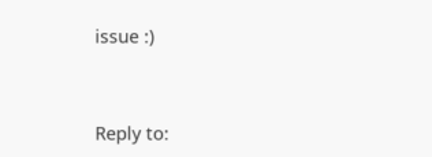issue :)


Reply to: